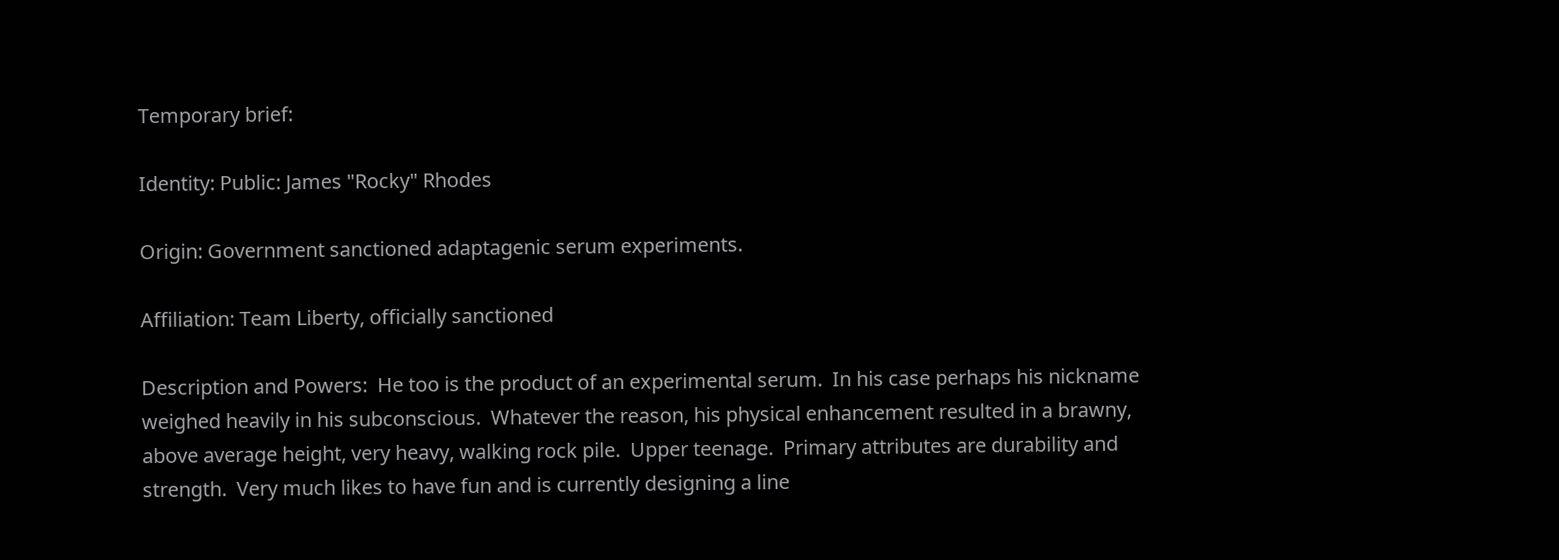Temporary brief:

Identity: Public: James "Rocky" Rhodes

Origin: Government sanctioned adaptagenic serum experiments.

Affiliation: Team Liberty, officially sanctioned

Description and Powers:  He too is the product of an experimental serum.  In his case perhaps his nickname weighed heavily in his subconscious.  Whatever the reason, his physical enhancement resulted in a brawny, above average height, very heavy, walking rock pile.  Upper teenage.  Primary attributes are durability and strength.  Very much likes to have fun and is currently designing a line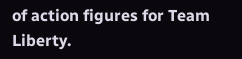of action figures for Team Liberty.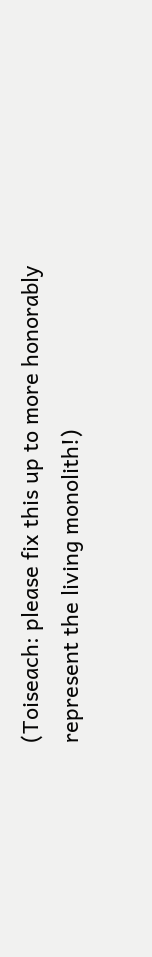(Toiseach: please fix this up to more honorably represent the living monolith!)